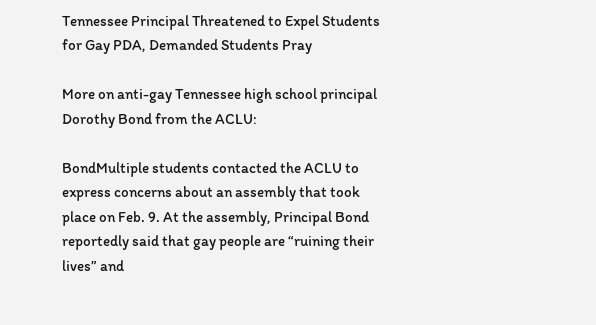Tennessee Principal Threatened to Expel Students for Gay PDA, Demanded Students Pray

More on anti-gay Tennessee high school principal Dorothy Bond from the ACLU:

BondMultiple students contacted the ACLU to express concerns about an assembly that took place on Feb. 9. At the assembly, Principal Bond reportedly said that gay people are “ruining their lives” and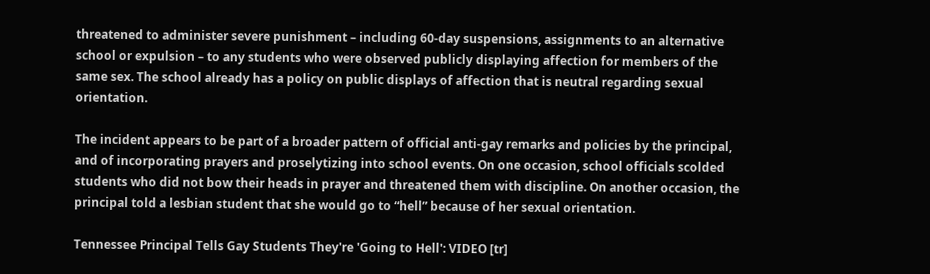threatened to administer severe punishment – including 60-day suspensions, assignments to an alternative school or expulsion – to any students who were observed publicly displaying affection for members of the same sex. The school already has a policy on public displays of affection that is neutral regarding sexual orientation.

The incident appears to be part of a broader pattern of official anti-gay remarks and policies by the principal, and of incorporating prayers and proselytizing into school events. On one occasion, school officials scolded students who did not bow their heads in prayer and threatened them with discipline. On another occasion, the principal told a lesbian student that she would go to “hell” because of her sexual orientation.

Tennessee Principal Tells Gay Students They're 'Going to Hell': VIDEO [tr]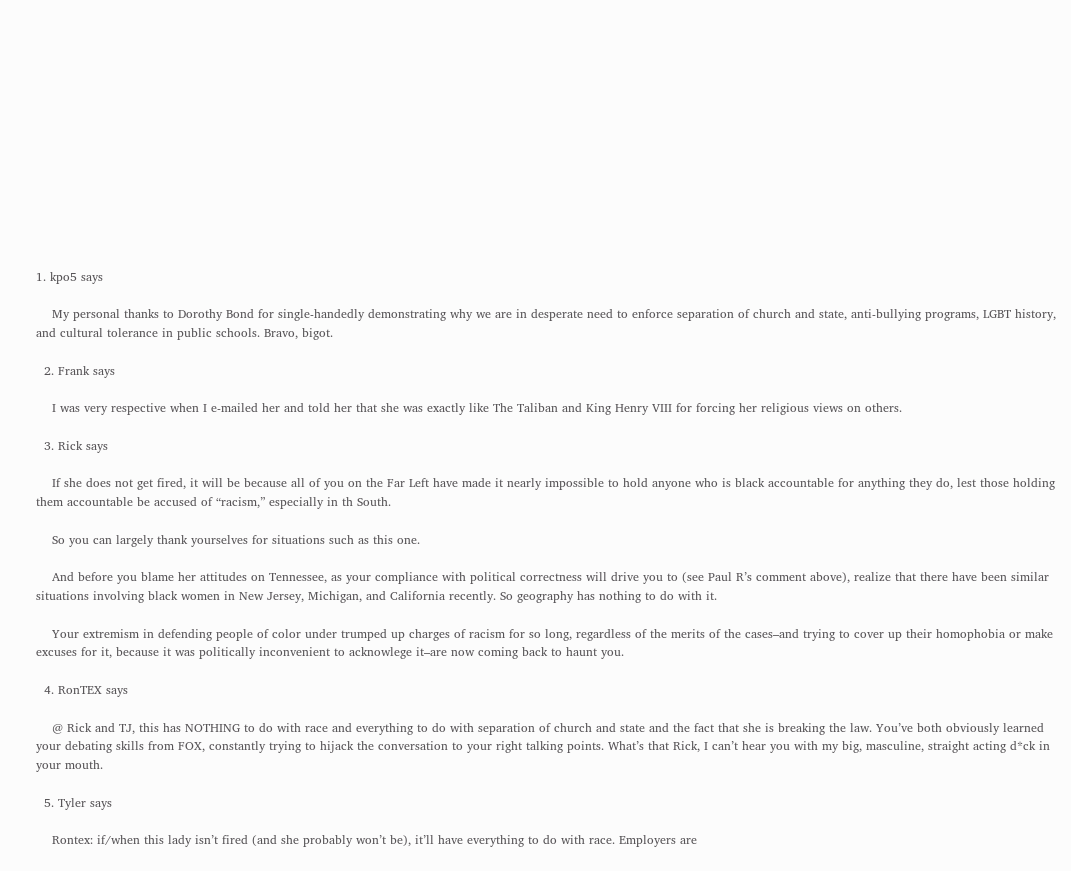1. kpo5 says

    My personal thanks to Dorothy Bond for single-handedly demonstrating why we are in desperate need to enforce separation of church and state, anti-bullying programs, LGBT history, and cultural tolerance in public schools. Bravo, bigot.

  2. Frank says

    I was very respective when I e-mailed her and told her that she was exactly like The Taliban and King Henry VIII for forcing her religious views on others.

  3. Rick says

    If she does not get fired, it will be because all of you on the Far Left have made it nearly impossible to hold anyone who is black accountable for anything they do, lest those holding them accountable be accused of “racism,” especially in th South.

    So you can largely thank yourselves for situations such as this one.

    And before you blame her attitudes on Tennessee, as your compliance with political correctness will drive you to (see Paul R’s comment above), realize that there have been similar situations involving black women in New Jersey, Michigan, and California recently. So geography has nothing to do with it.

    Your extremism in defending people of color under trumped up charges of racism for so long, regardless of the merits of the cases–and trying to cover up their homophobia or make excuses for it, because it was politically inconvenient to acknowlege it–are now coming back to haunt you.

  4. RonTEX says

    @ Rick and TJ, this has NOTHING to do with race and everything to do with separation of church and state and the fact that she is breaking the law. You’ve both obviously learned your debating skills from FOX, constantly trying to hijack the conversation to your right talking points. What’s that Rick, I can’t hear you with my big, masculine, straight acting d*ck in your mouth.

  5. Tyler says

    Rontex: if/when this lady isn’t fired (and she probably won’t be), it’ll have everything to do with race. Employers are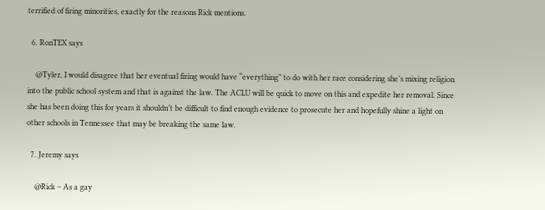terrified of firing minorities, exactly for the reasons Rick mentions.

  6. RonTEX says

    @Tyler, I would disagree that her eventual firing would have “everything” to do with her race considering she’s mixing religion into the public school system and that is against the law. The ACLU will be quick to move on this and expedite her removal. Since she has been doing this for years it shouldn’t be difficult to find enough evidence to prosecute her and hopefully shine a light on other schools in Tennessee that may be breaking the same law.

  7. Jeremy says

    @Rick – As a gay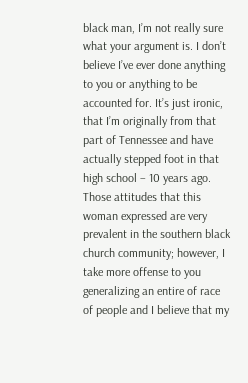black man, I’m not really sure what your argument is. I don’t believe I’ve ever done anything to you or anything to be accounted for. It’s just ironic, that I’m originally from that part of Tennessee and have actually stepped foot in that high school – 10 years ago. Those attitudes that this woman expressed are very prevalent in the southern black church community; however, I take more offense to you generalizing an entire of race of people and I believe that my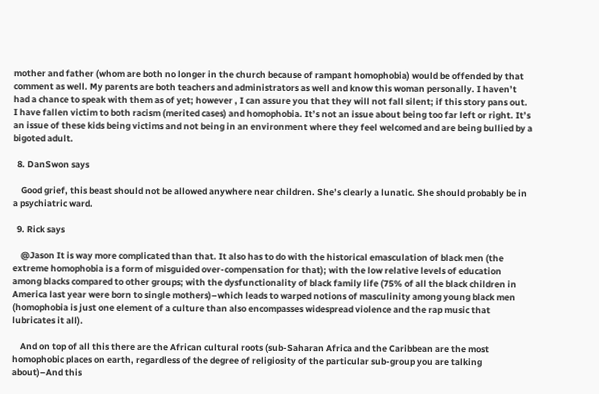mother and father (whom are both no longer in the church because of rampant homophobia) would be offended by that comment as well. My parents are both teachers and administrators as well and know this woman personally. I haven’t had a chance to speak with them as of yet; however , I can assure you that they will not fall silent; if this story pans out. I have fallen victim to both racism (merited cases) and homophobia. It’s not an issue about being too far left or right. It’s an issue of these kids being victims and not being in an environment where they feel welcomed and are being bullied by a bigoted adult.

  8. DanSwon says

    Good grief, this beast should not be allowed anywhere near children. She’s clearly a lunatic. She should probably be in a psychiatric ward.

  9. Rick says

    @Jason It is way more complicated than that. It also has to do with the historical emasculation of black men (the extreme homophobia is a form of misguided over-compensation for that); with the low relative levels of education among blacks compared to other groups; with the dysfunctionality of black family life (75% of all the black children in America last year were born to single mothers)–which leads to warped notions of masculinity among young black men (homophobia is just one element of a culture than also encompasses widespread violence and the rap music that lubricates it all).

    And on top of all this there are the African cultural roots (sub-Saharan Africa and the Caribbean are the most homophobic places on earth, regardless of the degree of religiosity of the particular sub-group you are talking about)–And this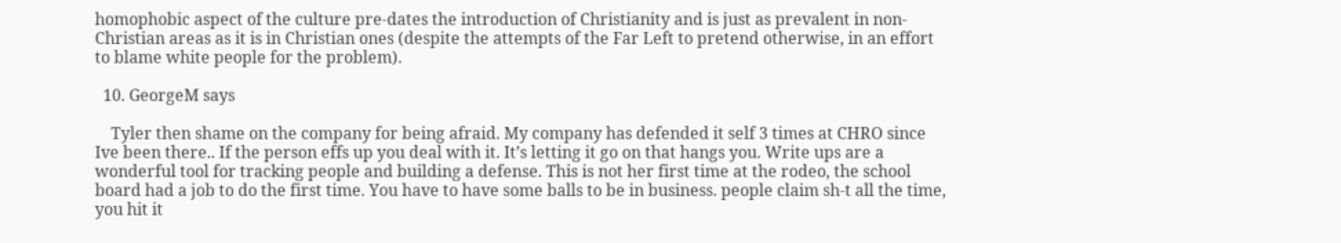homophobic aspect of the culture pre-dates the introduction of Christianity and is just as prevalent in non-Christian areas as it is in Christian ones (despite the attempts of the Far Left to pretend otherwise, in an effort to blame white people for the problem).

  10. GeorgeM says

    Tyler then shame on the company for being afraid. My company has defended it self 3 times at CHRO since Ive been there.. If the person effs up you deal with it. It’s letting it go on that hangs you. Write ups are a wonderful tool for tracking people and building a defense. This is not her first time at the rodeo, the school board had a job to do the first time. You have to have some balls to be in business. people claim sh-t all the time, you hit it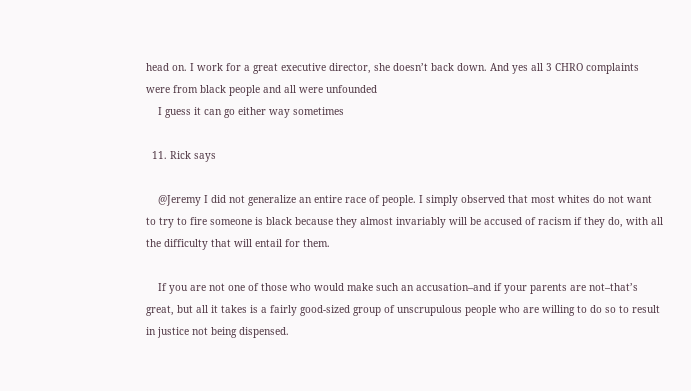head on. I work for a great executive director, she doesn’t back down. And yes all 3 CHRO complaints were from black people and all were unfounded
    I guess it can go either way sometimes

  11. Rick says

    @Jeremy I did not generalize an entire race of people. I simply observed that most whites do not want to try to fire someone is black because they almost invariably will be accused of racism if they do, with all the difficulty that will entail for them.

    If you are not one of those who would make such an accusation–and if your parents are not–that’s great, but all it takes is a fairly good-sized group of unscrupulous people who are willing to do so to result in justice not being dispensed.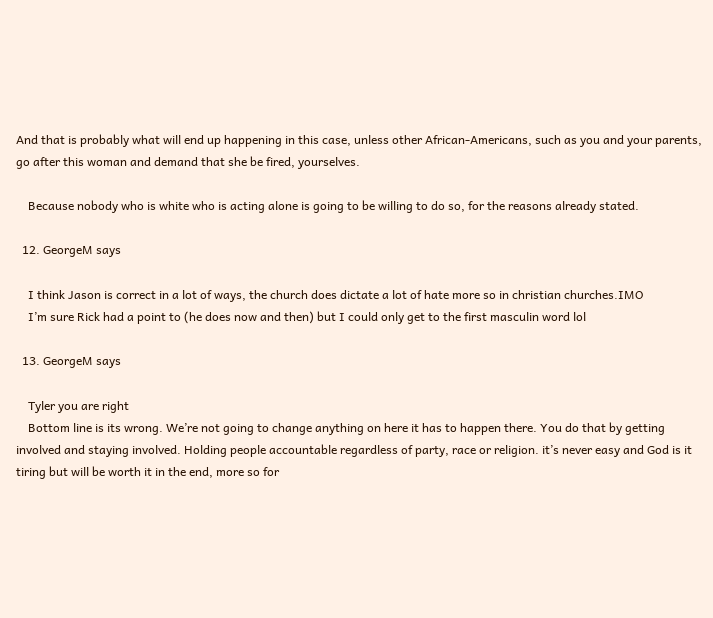And that is probably what will end up happening in this case, unless other African-Americans, such as you and your parents, go after this woman and demand that she be fired, yourselves.

    Because nobody who is white who is acting alone is going to be willing to do so, for the reasons already stated.

  12. GeorgeM says

    I think Jason is correct in a lot of ways, the church does dictate a lot of hate more so in christian churches.IMO
    I’m sure Rick had a point to (he does now and then) but I could only get to the first masculin word lol

  13. GeorgeM says

    Tyler you are right
    Bottom line is its wrong. We’re not going to change anything on here it has to happen there. You do that by getting involved and staying involved. Holding people accountable regardless of party, race or religion. it’s never easy and God is it tiring but will be worth it in the end, more so for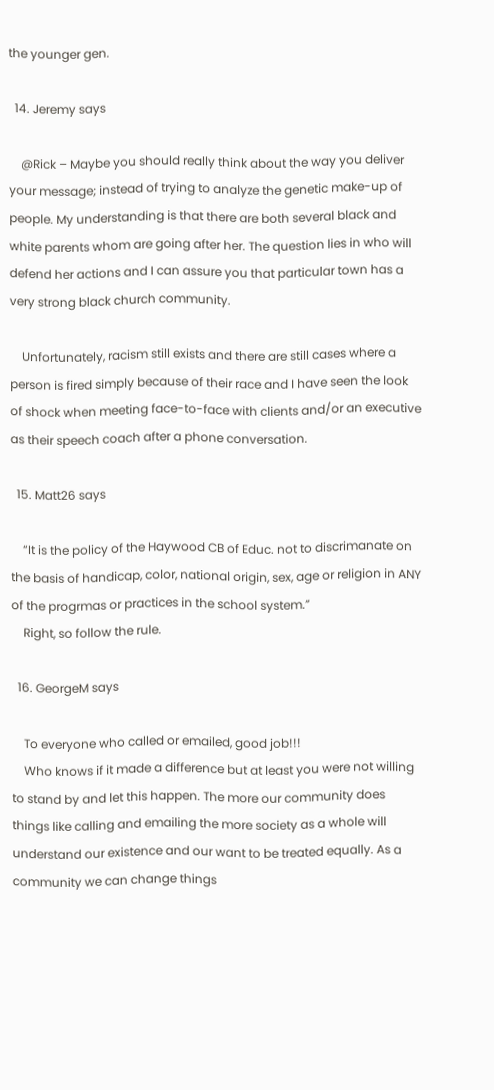the younger gen.

  14. Jeremy says

    @Rick – Maybe you should really think about the way you deliver your message; instead of trying to analyze the genetic make-up of people. My understanding is that there are both several black and white parents whom are going after her. The question lies in who will defend her actions and I can assure you that particular town has a very strong black church community.

    Unfortunately, racism still exists and there are still cases where a person is fired simply because of their race and I have seen the look of shock when meeting face-to-face with clients and/or an executive as their speech coach after a phone conversation.

  15. Matt26 says

    “It is the policy of the Haywood CB of Educ. not to discrimanate on the basis of handicap, color, national origin, sex, age or religion in ANY of the progrmas or practices in the school system.”
    Right, so follow the rule.

  16. GeorgeM says

    To everyone who called or emailed, good job!!!
    Who knows if it made a difference but at least you were not willing to stand by and let this happen. The more our community does things like calling and emailing the more society as a whole will understand our existence and our want to be treated equally. As a community we can change things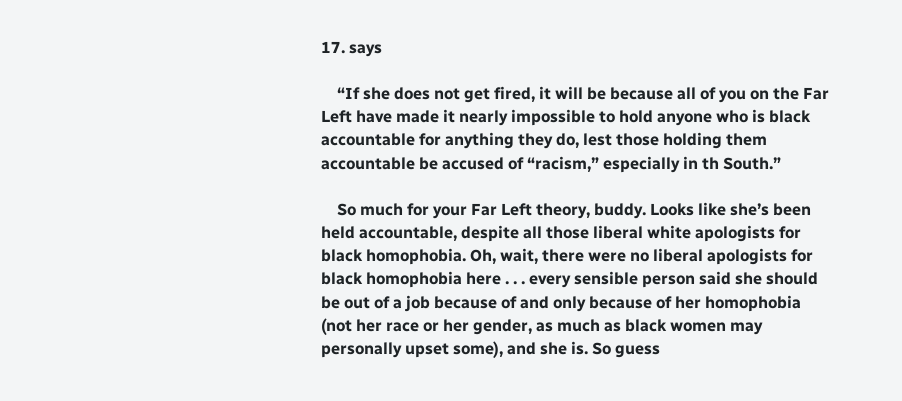17. says

    “If she does not get fired, it will be because all of you on the Far Left have made it nearly impossible to hold anyone who is black accountable for anything they do, lest those holding them accountable be accused of “racism,” especially in th South.”

    So much for your Far Left theory, buddy. Looks like she’s been held accountable, despite all those liberal white apologists for black homophobia. Oh, wait, there were no liberal apologists for black homophobia here . . . every sensible person said she should be out of a job because of and only because of her homophobia (not her race or her gender, as much as black women may personally upset some), and she is. So guess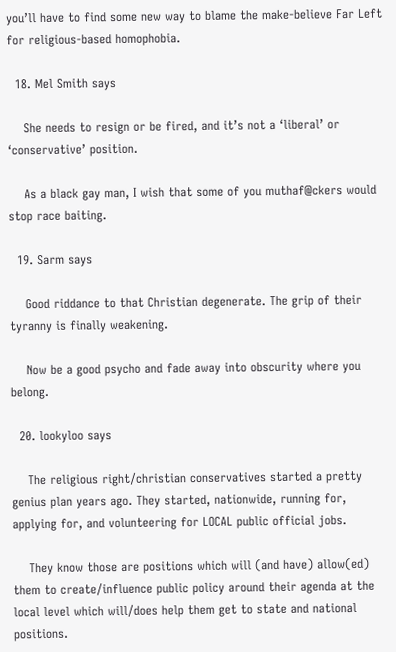you’ll have to find some new way to blame the make-believe Far Left for religious-based homophobia.

  18. Mel Smith says

    She needs to resign or be fired, and it’s not a ‘liberal’ or ‘conservative’ position.

    As a black gay man, I wish that some of you muthaf@ckers would stop race baiting.

  19. Sarm says

    Good riddance to that Christian degenerate. The grip of their tyranny is finally weakening.

    Now be a good psycho and fade away into obscurity where you belong.

  20. lookyloo says

    The religious right/christian conservatives started a pretty genius plan years ago. They started, nationwide, running for, applying for, and volunteering for LOCAL public official jobs.

    They know those are positions which will (and have) allow(ed) them to create/influence public policy around their agenda at the local level which will/does help them get to state and national positions.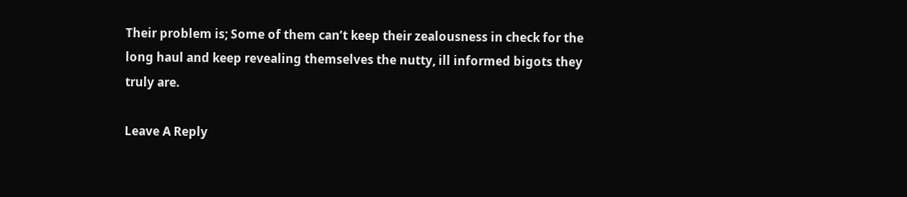Their problem is; Some of them can’t keep their zealousness in check for the long haul and keep revealing themselves the nutty, ill informed bigots they truly are.

Leave A Reply